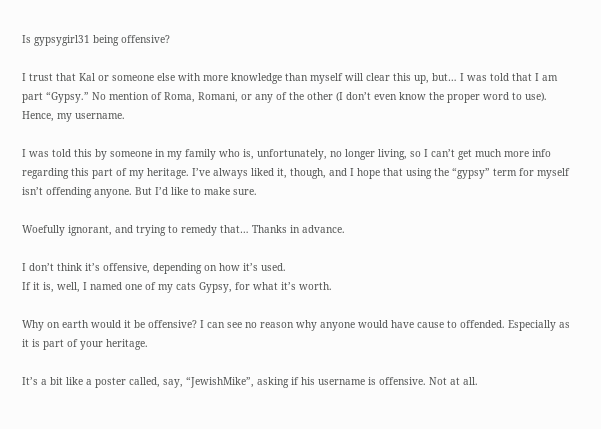Is gypsygirl31 being offensive?

I trust that Kal or someone else with more knowledge than myself will clear this up, but… I was told that I am part “Gypsy.” No mention of Roma, Romani, or any of the other (I don’t even know the proper word to use). Hence, my username.

I was told this by someone in my family who is, unfortunately, no longer living, so I can’t get much more info regarding this part of my heritage. I’ve always liked it, though, and I hope that using the “gypsy” term for myself isn’t offending anyone. But I’d like to make sure.

Woefully ignorant, and trying to remedy that… Thanks in advance.

I don’t think it’s offensive, depending on how it’s used.
If it is, well, I named one of my cats Gypsy, for what it’s worth.

Why on earth would it be offensive? I can see no reason why anyone would have cause to offended. Especially as it is part of your heritage.

It’s a bit like a poster called, say, “JewishMike”, asking if his username is offensive. Not at all.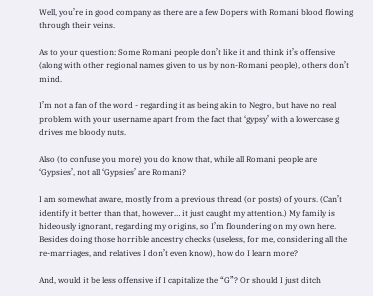Well, you’re in good company as there are a few Dopers with Romani blood flowing through their veins.

As to your question: Some Romani people don’t like it and think it’s offensive (along with other regional names given to us by non-Romani people), others don’t mind.

I’m not a fan of the word - regarding it as being akin to Negro, but have no real problem with your username apart from the fact that ‘gypsy’ with a lowercase g drives me bloody nuts.

Also (to confuse you more) you do know that, while all Romani people are ‘Gypsies’, not all ‘Gypsies’ are Romani?

I am somewhat aware, mostly from a previous thread (or posts) of yours. (Can’t identify it better than that, however… it just caught my attention.) My family is hideously ignorant, regarding my origins, so I’m floundering on my own here. Besides doing those horrible ancestry checks (useless, for me, considering all the re-marriages, and relatives I don’t even know), how do I learn more?

And, would it be less offensive if I capitalize the “G”? Or should I just ditch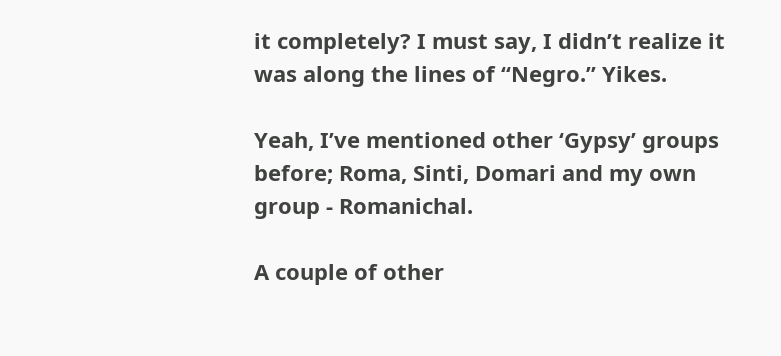it completely? I must say, I didn’t realize it was along the lines of “Negro.” Yikes.

Yeah, I’ve mentioned other ‘Gypsy’ groups before; Roma, Sinti, Domari and my own group - Romanichal.

A couple of other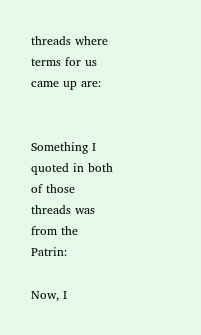threads where terms for us came up are:


Something I quoted in both of those threads was from the Patrin:

Now, I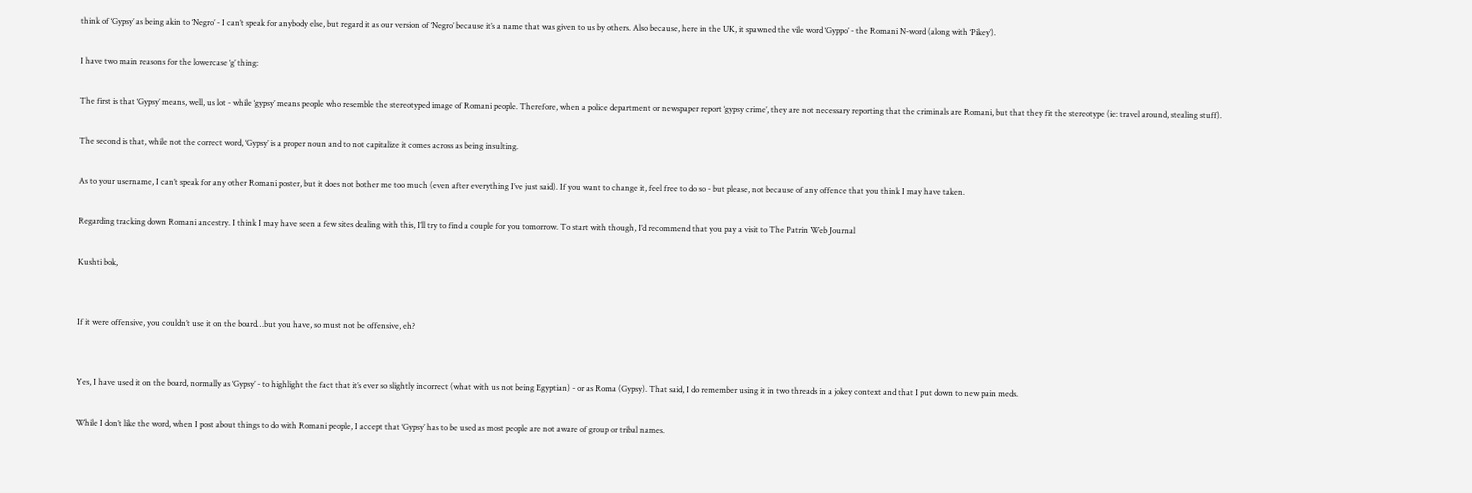think of ‘Gypsy’ as being akin to ‘Negro’ - I can’t speak for anybody else, but regard it as our version of ‘Negro’ because it’s a name that was given to us by others. Also because, here in the UK, it spawned the vile word ‘Gyppo’ - the Romani N-word (along with ‘Pikey’).

I have two main reasons for the lowercase ‘g’ thing:

The first is that ‘Gypsy’ means, well, us lot - while ‘gypsy’ means people who resemble the stereotyped image of Romani people. Therefore, when a police department or newspaper report ‘gypsy crime’, they are not necessary reporting that the criminals are Romani, but that they fit the stereotype (ie: travel around, stealing stuff).

The second is that, while not the correct word, ‘Gypsy’ is a proper noun and to not capitalize it comes across as being insulting.

As to your username, I can’t speak for any other Romani poster, but it does not bother me too much (even after everything I’ve just said). If you want to change it, feel free to do so - but please, not because of any offence that you think I may have taken.

Regarding tracking down Romani ancestry. I think I may have seen a few sites dealing with this, I’ll try to find a couple for you tomorrow. To start with though, I’d recommend that you pay a visit to The Patrin Web Journal

Kushti bok,


If it were offensive, you couldn’t use it on the board…but you have, so must not be offensive, eh?


Yes, I have used it on the board, normally as ‘Gypsy’ - to highlight the fact that it’s ever so slightly incorrect (what with us not being Egyptian) - or as Roma (Gypsy). That said, I do remember using it in two threads in a jokey context and that I put down to new pain meds.

While I don’t like the word, when I post about things to do with Romani people, I accept that ‘Gypsy’ has to be used as most people are not aware of group or tribal names.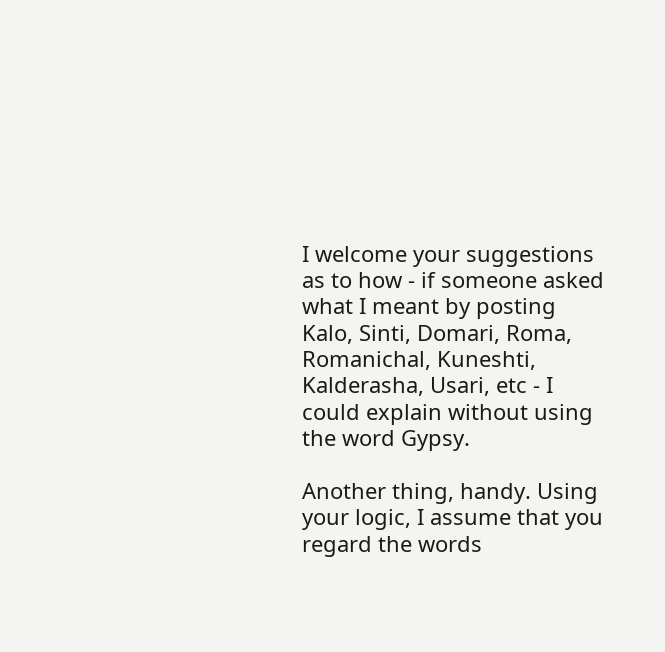I welcome your suggestions as to how - if someone asked what I meant by posting Kalo, Sinti, Domari, Roma, Romanichal, Kuneshti, Kalderasha, Usari, etc - I could explain without using the word Gypsy.

Another thing, handy. Using your logic, I assume that you regard the words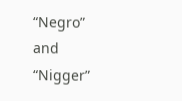“Negro” and “Nigger”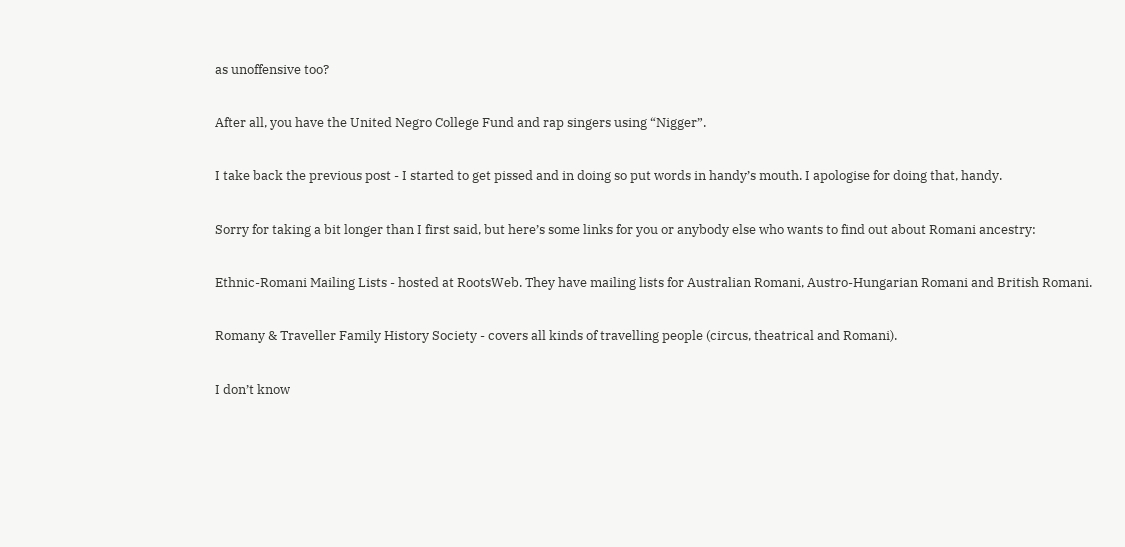as unoffensive too?

After all, you have the United Negro College Fund and rap singers using “Nigger”.

I take back the previous post - I started to get pissed and in doing so put words in handy’s mouth. I apologise for doing that, handy.

Sorry for taking a bit longer than I first said, but here’s some links for you or anybody else who wants to find out about Romani ancestry:

Ethnic-Romani Mailing Lists - hosted at RootsWeb. They have mailing lists for Australian Romani, Austro-Hungarian Romani and British Romani.

Romany & Traveller Family History Society - covers all kinds of travelling people (circus, theatrical and Romani).

I don’t know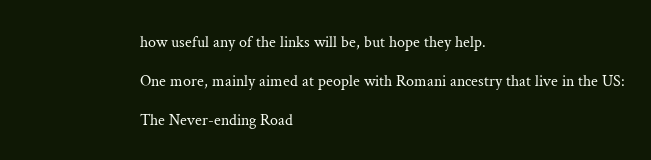how useful any of the links will be, but hope they help.

One more, mainly aimed at people with Romani ancestry that live in the US:

The Never-ending Road